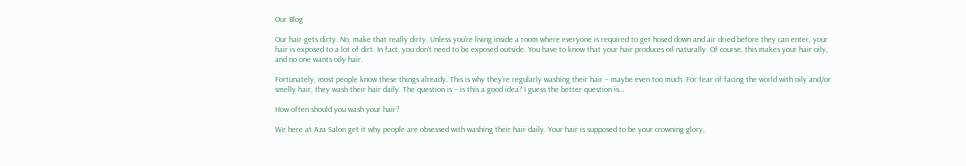Our Blog

Our hair gets dirty. No, make that really dirty. Unless you’re living inside a room where everyone is required to get hosed down and air dried before they can enter, your hair is exposed to a lot of dirt. In fact, you don’t need to be exposed outside. You have to know that your hair produces oil naturally. Of course, this makes your hair oily, and no one wants oily hair.

Fortunately, most people know these things already. This is why they’re regularly washing their hair – maybe even too much. For fear of facing the world with oily and/or smelly hair, they wash their hair daily. The question is – is this a good idea? I guess the better question is…

How often should you wash your hair?

We here at Aza Salon get it why people are obsessed with washing their hair daily. Your hair is supposed to be your crowning glory,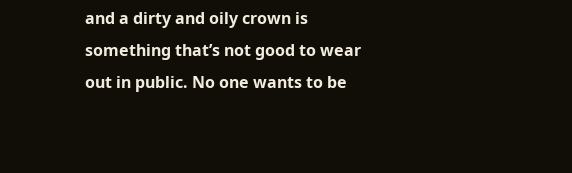and a dirty and oily crown is something that’s not good to wear out in public. No one wants to be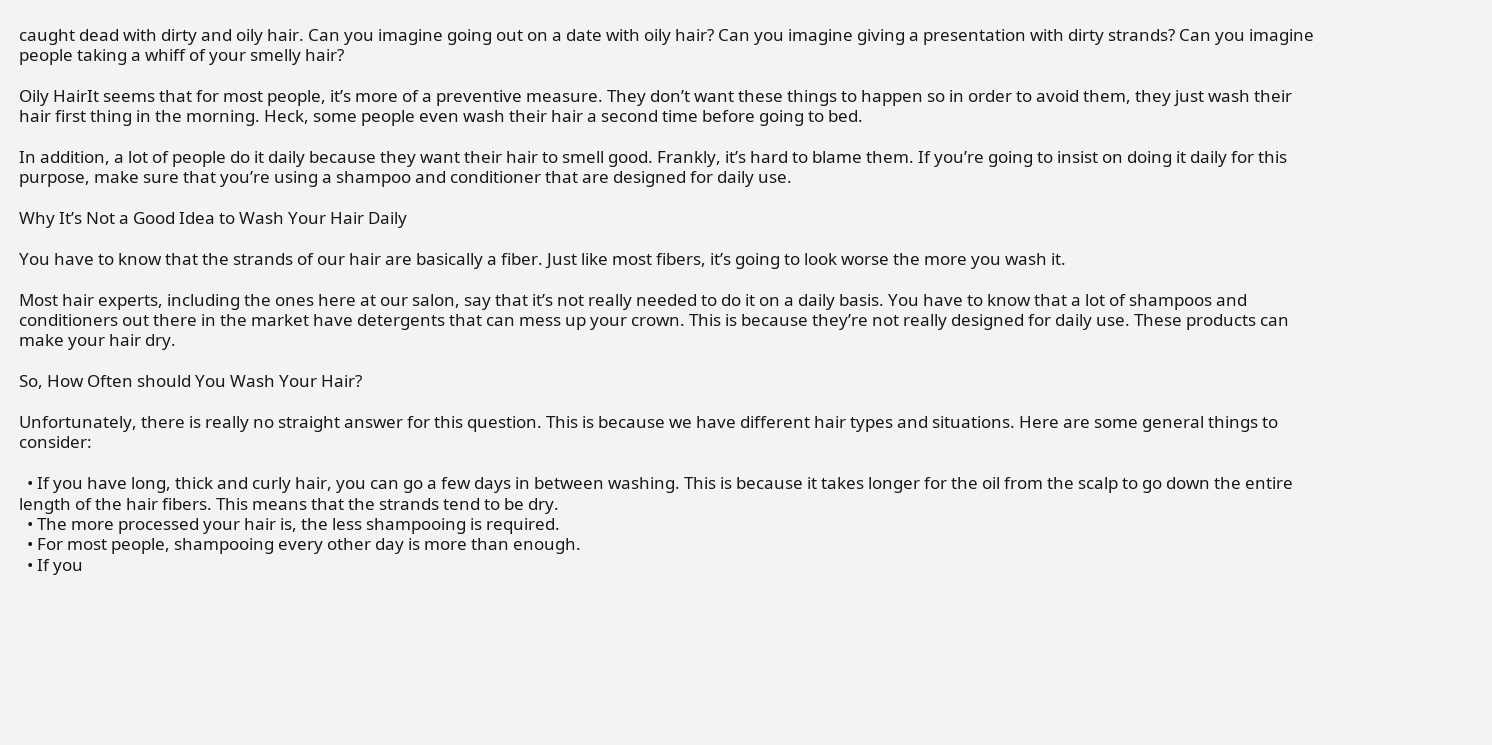caught dead with dirty and oily hair. Can you imagine going out on a date with oily hair? Can you imagine giving a presentation with dirty strands? Can you imagine people taking a whiff of your smelly hair?

Oily HairIt seems that for most people, it’s more of a preventive measure. They don’t want these things to happen so in order to avoid them, they just wash their hair first thing in the morning. Heck, some people even wash their hair a second time before going to bed.

In addition, a lot of people do it daily because they want their hair to smell good. Frankly, it’s hard to blame them. If you’re going to insist on doing it daily for this purpose, make sure that you’re using a shampoo and conditioner that are designed for daily use.

Why It’s Not a Good Idea to Wash Your Hair Daily

You have to know that the strands of our hair are basically a fiber. Just like most fibers, it’s going to look worse the more you wash it.

Most hair experts, including the ones here at our salon, say that it’s not really needed to do it on a daily basis. You have to know that a lot of shampoos and conditioners out there in the market have detergents that can mess up your crown. This is because they’re not really designed for daily use. These products can make your hair dry.

So, How Often should You Wash Your Hair?

Unfortunately, there is really no straight answer for this question. This is because we have different hair types and situations. Here are some general things to consider:

  • If you have long, thick and curly hair, you can go a few days in between washing. This is because it takes longer for the oil from the scalp to go down the entire length of the hair fibers. This means that the strands tend to be dry.
  • The more processed your hair is, the less shampooing is required.
  • For most people, shampooing every other day is more than enough.
  • If you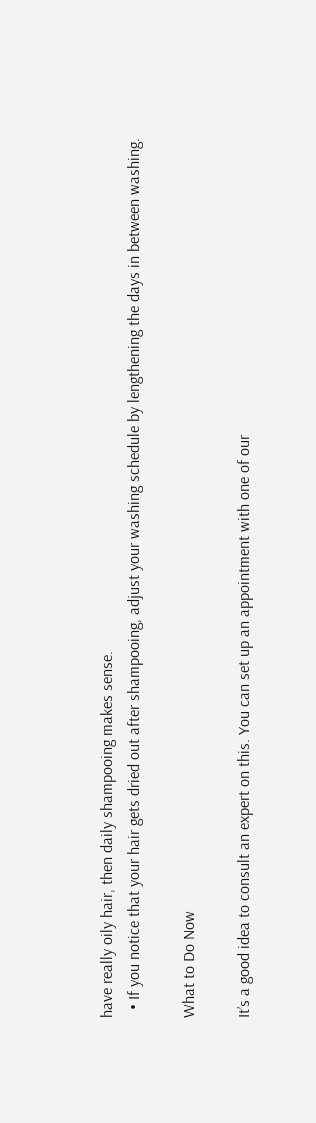have really oily hair, then daily shampooing makes sense.
  • If you notice that your hair gets dried out after shampooing, adjust your washing schedule by lengthening the days in between washing.

What to Do Now

It’s a good idea to consult an expert on this. You can set up an appointment with one of our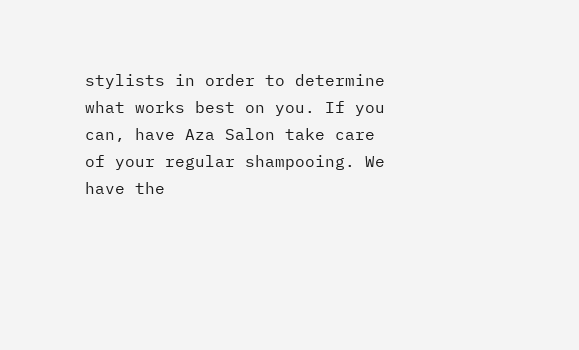stylists in order to determine what works best on you. If you can, have Aza Salon take care of your regular shampooing. We have the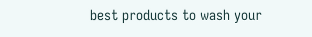best products to wash your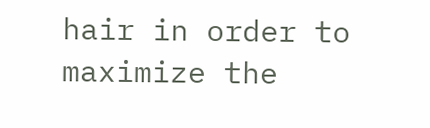hair in order to maximize the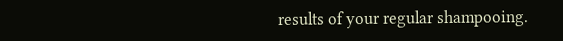results of your regular shampooing.